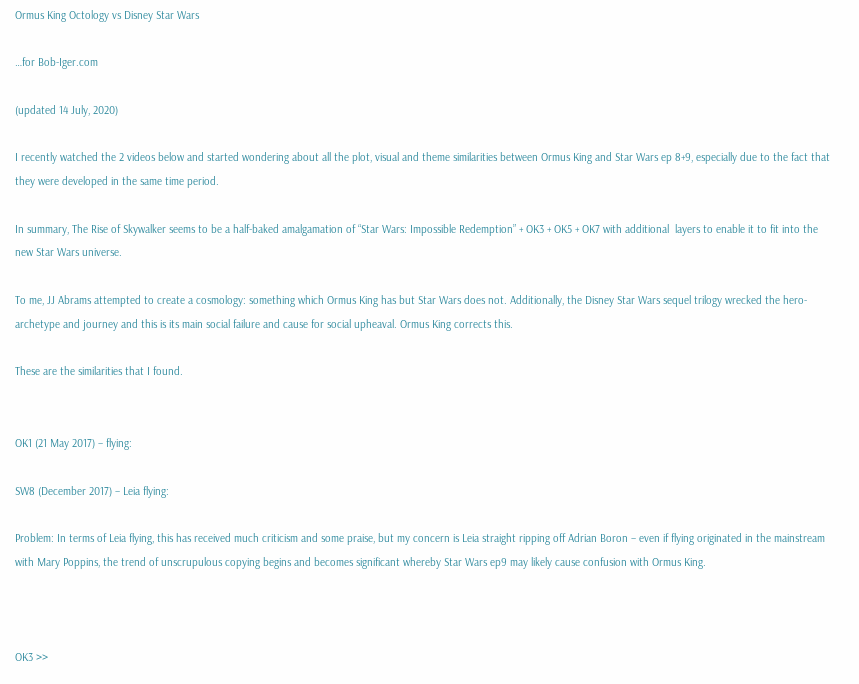Ormus King Octology vs Disney Star Wars

…for Bob-Iger.com

(updated 14 July, 2020)

I recently watched the 2 videos below and started wondering about all the plot, visual and theme similarities between Ormus King and Star Wars ep 8+9, especially due to the fact that they were developed in the same time period.

In summary, The Rise of Skywalker seems to be a half-baked amalgamation of “Star Wars: Impossible Redemption” + OK3 + OK5 + OK7 with additional  layers to enable it to fit into the new Star Wars universe.

To me, JJ Abrams attempted to create a cosmology: something which Ormus King has but Star Wars does not. Additionally, the Disney Star Wars sequel trilogy wrecked the hero-archetype and journey and this is its main social failure and cause for social upheaval. Ormus King corrects this.

These are the similarities that I found.


OK1 (21 May 2017) – flying:

SW8 (December 2017) – Leia flying:

Problem: In terms of Leia flying, this has received much criticism and some praise, but my concern is Leia straight ripping off Adrian Boron – even if flying originated in the mainstream with Mary Poppins, the trend of unscrupulous copying begins and becomes significant whereby Star Wars ep9 may likely cause confusion with Ormus King.



OK3 >>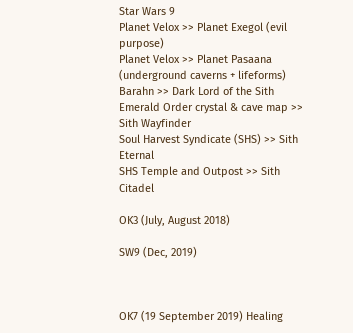Star Wars 9
Planet Velox >> Planet Exegol (evil purpose)
Planet Velox >> Planet Pasaana (underground caverns + lifeforms)
Barahn >> Dark Lord of the Sith
Emerald Order crystal & cave map >> Sith Wayfinder
Soul Harvest Syndicate (SHS) >> Sith Eternal
SHS Temple and Outpost >> Sith Citadel

OK3 (July, August 2018)

SW9 (Dec, 2019)



OK7 (19 September 2019) Healing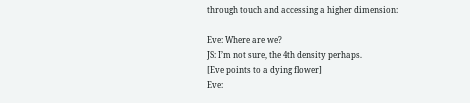through touch and accessing a higher dimension:

Eve: Where are we?
JS: I’m not sure, the 4th density perhaps.
[Eve points to a dying flower]
Eve: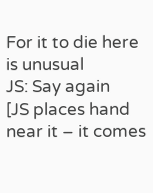For it to die here is unusual
JS: Say again
[JS places hand near it – it comes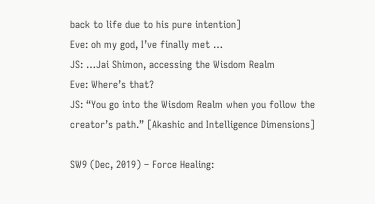back to life due to his pure intention]
Eve: oh my god, I’ve finally met …
JS: …Jai Shimon, accessing the Wisdom Realm
Eve: Where’s that?
JS: “You go into the Wisdom Realm when you follow the creator’s path.” [Akashic and Intelligence Dimensions]

SW9 (Dec, 2019) – Force Healing: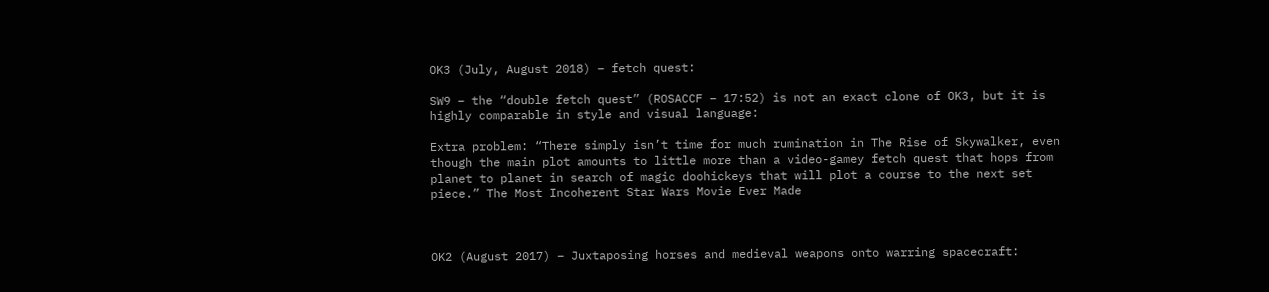OK3 (July, August 2018) – fetch quest:

SW9 – the “double fetch quest” (ROSACCF – 17:52) is not an exact clone of OK3, but it is highly comparable in style and visual language:

Extra problem: “There simply isn’t time for much rumination in The Rise of Skywalker, even though the main plot amounts to little more than a video-gamey fetch quest that hops from planet to planet in search of magic doohickeys that will plot a course to the next set piece.” The Most Incoherent Star Wars Movie Ever Made



OK2 (August 2017) – Juxtaposing horses and medieval weapons onto warring spacecraft: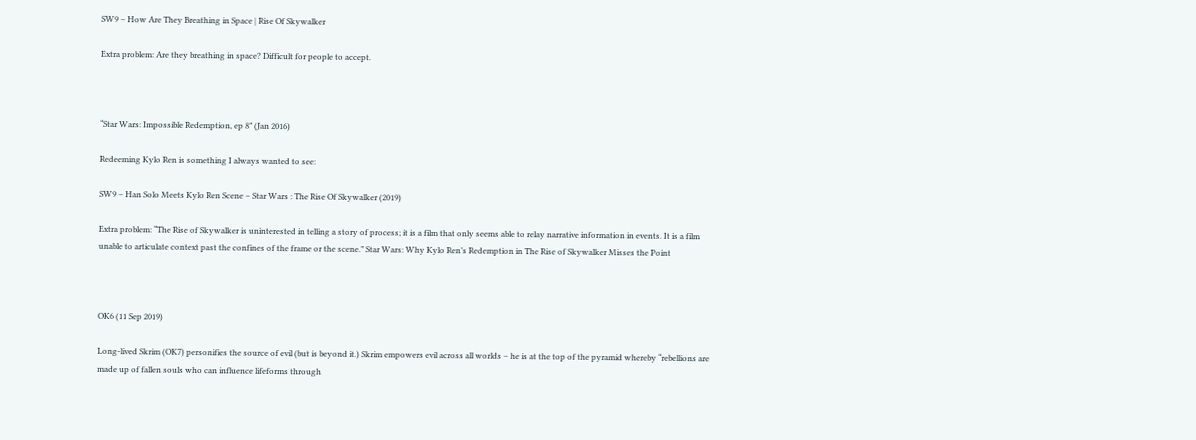SW9 – How Are They Breathing in Space | Rise Of Skywalker

Extra problem: Are they breathing in space? Difficult for people to accept.



“Star Wars: Impossible Redemption, ep 8” (Jan 2016)

Redeeming Kylo Ren is something I always wanted to see:

SW9 – Han Solo Meets Kylo Ren Scene – Star Wars : The Rise Of Skywalker (2019)

Extra problem: “The Rise of Skywalker is uninterested in telling a story of process; it is a film that only seems able to relay narrative information in events. It is a film unable to articulate context past the confines of the frame or the scene.” Star Wars: Why Kylo Ren’s Redemption in The Rise of Skywalker Misses the Point



OK6 (11 Sep 2019)

Long-lived Skrim (OK7) personifies the source of evil (but is beyond it.) Skrim empowers evil across all worlds – he is at the top of the pyramid whereby “rebellions are made up of fallen souls who can influence lifeforms through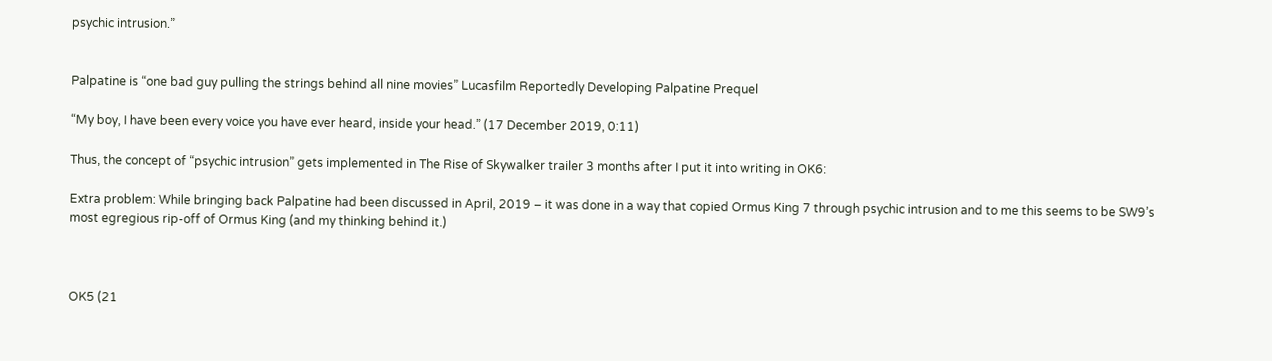psychic intrusion.”


Palpatine is “one bad guy pulling the strings behind all nine movies” Lucasfilm Reportedly Developing Palpatine Prequel

“My boy, I have been every voice you have ever heard, inside your head.” (17 December 2019, 0:11)

Thus, the concept of “psychic intrusion” gets implemented in The Rise of Skywalker trailer 3 months after I put it into writing in OK6:

Extra problem: While bringing back Palpatine had been discussed in April, 2019 – it was done in a way that copied Ormus King 7 through psychic intrusion and to me this seems to be SW9’s most egregious rip-off of Ormus King (and my thinking behind it.)



OK5 (21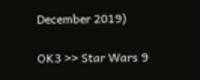December 2019)

OK3 >> Star Wars 9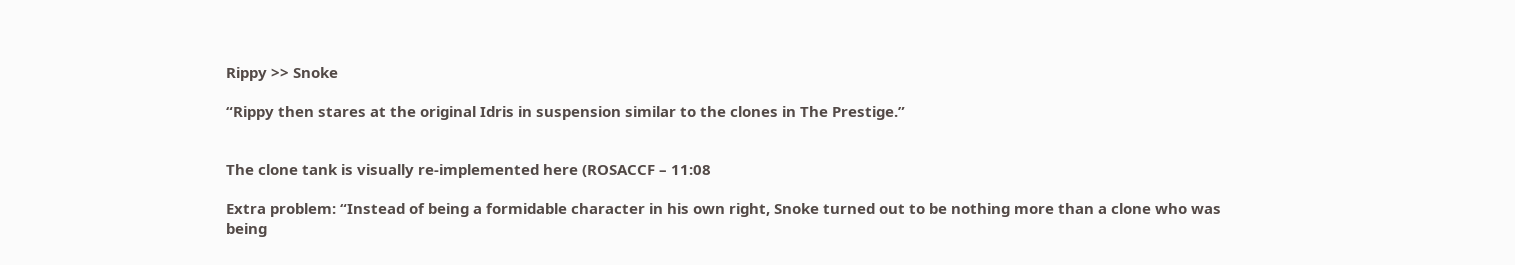Rippy >> Snoke

“Rippy then stares at the original Idris in suspension similar to the clones in The Prestige.”


The clone tank is visually re-implemented here (ROSACCF – 11:08

Extra problem: “Instead of being a formidable character in his own right, Snoke turned out to be nothing more than a clone who was being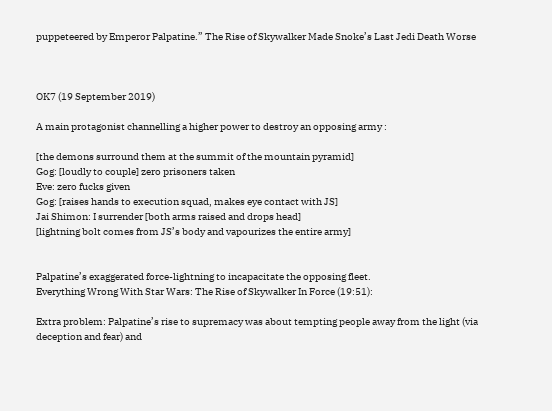puppeteered by Emperor Palpatine.” The Rise of Skywalker Made Snoke’s Last Jedi Death Worse



OK7 (19 September 2019)

A main protagonist channelling a higher power to destroy an opposing army :

[the demons surround them at the summit of the mountain pyramid]
Gog: [loudly to couple] zero prisoners taken
Eve: zero fucks given
Gog: [raises hands to execution squad, makes eye contact with JS]
Jai Shimon: I surrender [both arms raised and drops head]
[lightning bolt comes from JS’s body and vapourizes the entire army]


Palpatine’s exaggerated force-lightning to incapacitate the opposing fleet.
Everything Wrong With Star Wars: The Rise of Skywalker In Force (19:51):

Extra problem: Palpatine’s rise to supremacy was about tempting people away from the light (via deception and fear) and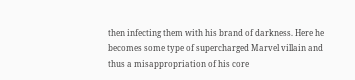then infecting them with his brand of darkness. Here he becomes some type of supercharged Marvel villain and thus a misappropriation of his core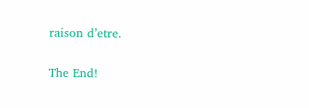raison d’etre.

The End!